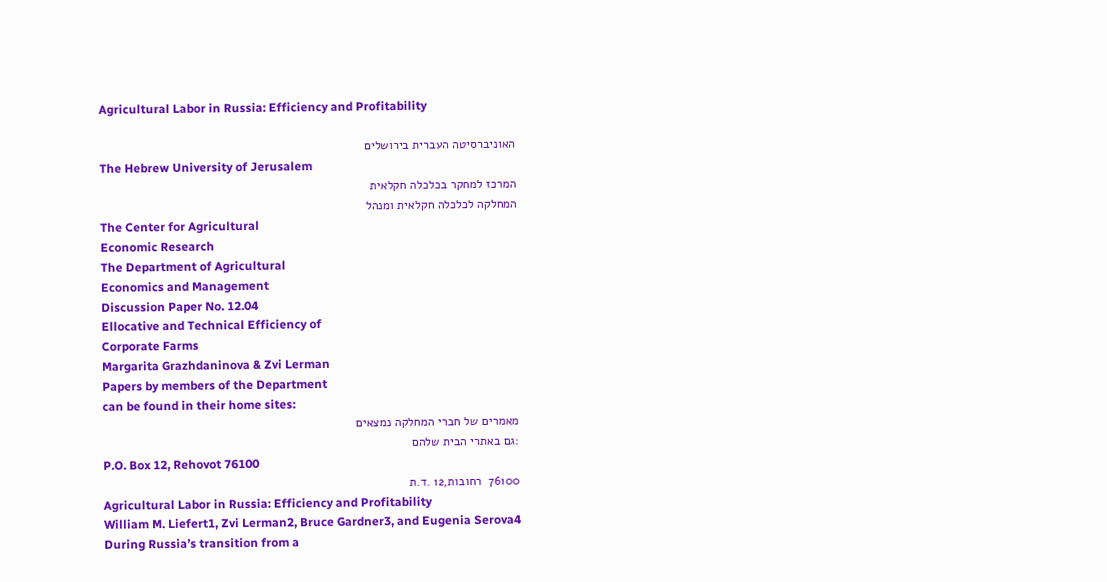Agricultural Labor in Russia: Efficiency and Profitability

האוניברסיטה העברית בירושלים
The Hebrew University of Jerusalem
המרכז למחקר בכלכלה חקלאית
המחלקה לכלכלה חקלאית ומנהל
The Center for Agricultural
Economic Research
The Department of Agricultural
Economics and Management
Discussion Paper No. 12.04
Ellocative and Technical Efficiency of
Corporate Farms
Margarita Grazhdaninova & Zvi Lerman
Papers by members of the Department
can be found in their home sites:
מאמרים של חברי המחלקה נמצאים
:גם באתרי הבית שלהם
P.O. Box 12, Rehovot 76100
76100  רחובות,12 .ד.ת
Agricultural Labor in Russia: Efficiency and Profitability
William M. Liefert1, Zvi Lerman2, Bruce Gardner3, and Eugenia Serova4
During Russia’s transition from a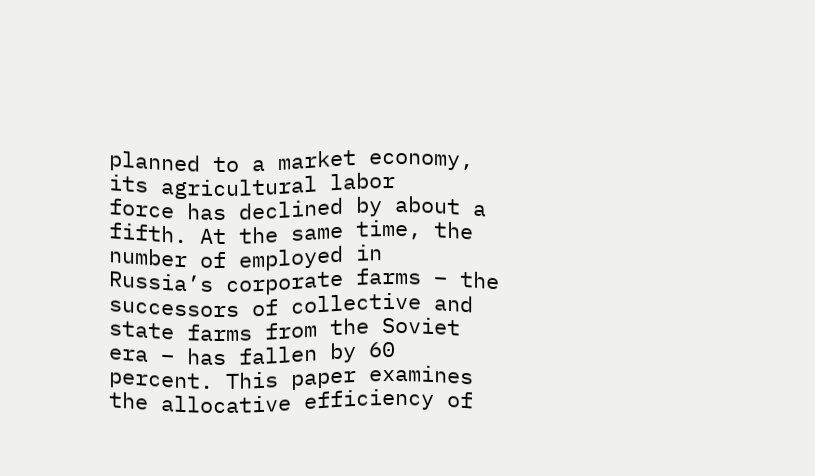planned to a market economy, its agricultural labor
force has declined by about a fifth. At the same time, the number of employed in
Russia’s corporate farms – the successors of collective and state farms from the Soviet
era – has fallen by 60 percent. This paper examines the allocative efficiency of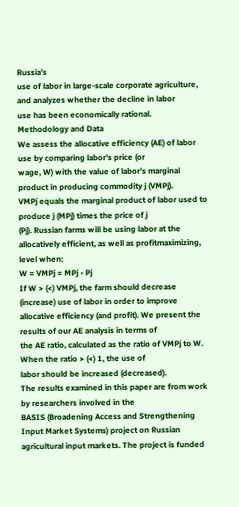Russia’s
use of labor in large-scale corporate agriculture, and analyzes whether the decline in labor
use has been economically rational.
Methodology and Data
We assess the allocative efficiency (AE) of labor use by comparing labor’s price (or
wage, W) with the value of labor’s marginal product in producing commodity j (VMPj).
VMPj equals the marginal product of labor used to produce j (MPj) times the price of j
(Pj). Russian farms will be using labor at the allocatively efficient, as well as profitmaximizing, level when:
W = VMPj = MPj • Pj
If W > (<) VMPj, the farm should decrease (increase) use of labor in order to improve
allocative efficiency (and profit). We present the results of our AE analysis in terms of
the AE ratio, calculated as the ratio of VMPj to W. When the ratio > (<) 1, the use of
labor should be increased (decreased).
The results examined in this paper are from work by researchers involved in the
BASIS (Broadening Access and Strengthening Input Market Systems) project on Russian
agricultural input markets. The project is funded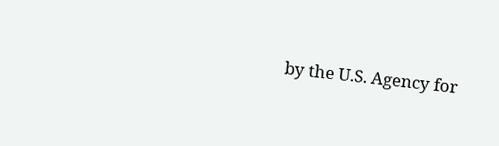by the U.S. Agency for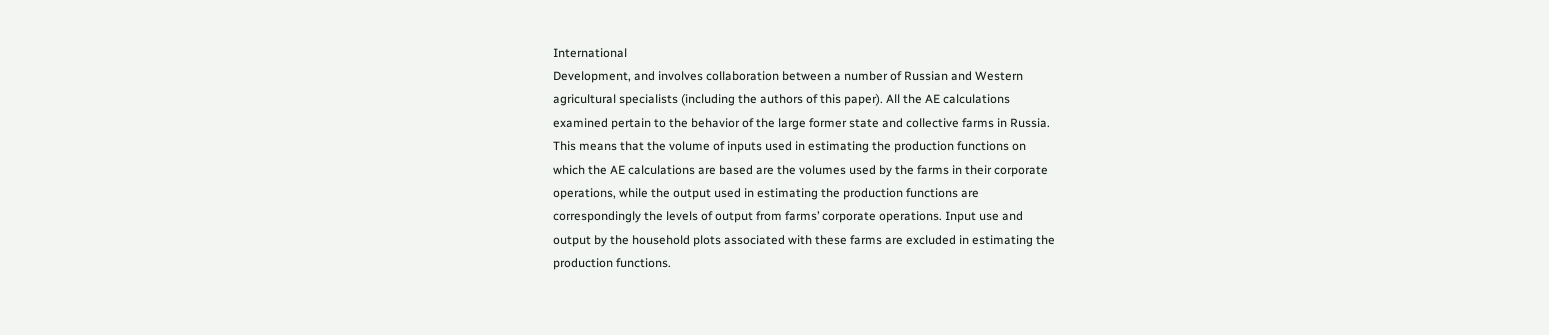International
Development, and involves collaboration between a number of Russian and Western
agricultural specialists (including the authors of this paper). All the AE calculations
examined pertain to the behavior of the large former state and collective farms in Russia.
This means that the volume of inputs used in estimating the production functions on
which the AE calculations are based are the volumes used by the farms in their corporate
operations, while the output used in estimating the production functions are
correspondingly the levels of output from farms’ corporate operations. Input use and
output by the household plots associated with these farms are excluded in estimating the
production functions.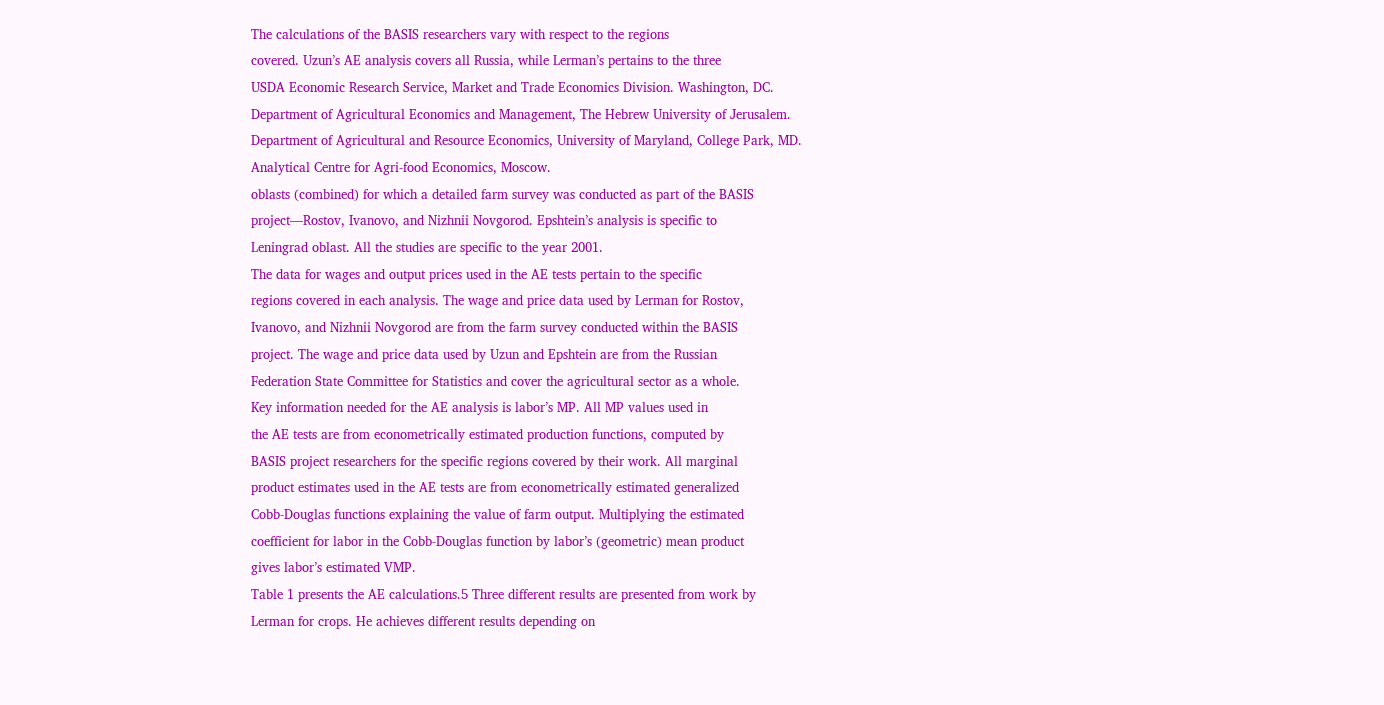The calculations of the BASIS researchers vary with respect to the regions
covered. Uzun’s AE analysis covers all Russia, while Lerman’s pertains to the three
USDA Economic Research Service, Market and Trade Economics Division. Washington, DC.
Department of Agricultural Economics and Management, The Hebrew University of Jerusalem.
Department of Agricultural and Resource Economics, University of Maryland, College Park, MD.
Analytical Centre for Agri-food Economics, Moscow.
oblasts (combined) for which a detailed farm survey was conducted as part of the BASIS
project—Rostov, Ivanovo, and Nizhnii Novgorod. Epshtein’s analysis is specific to
Leningrad oblast. All the studies are specific to the year 2001.
The data for wages and output prices used in the AE tests pertain to the specific
regions covered in each analysis. The wage and price data used by Lerman for Rostov,
Ivanovo, and Nizhnii Novgorod are from the farm survey conducted within the BASIS
project. The wage and price data used by Uzun and Epshtein are from the Russian
Federation State Committee for Statistics and cover the agricultural sector as a whole.
Key information needed for the AE analysis is labor’s MP. All MP values used in
the AE tests are from econometrically estimated production functions, computed by
BASIS project researchers for the specific regions covered by their work. All marginal
product estimates used in the AE tests are from econometrically estimated generalized
Cobb-Douglas functions explaining the value of farm output. Multiplying the estimated
coefficient for labor in the Cobb-Douglas function by labor’s (geometric) mean product
gives labor’s estimated VMP.
Table 1 presents the AE calculations.5 Three different results are presented from work by
Lerman for crops. He achieves different results depending on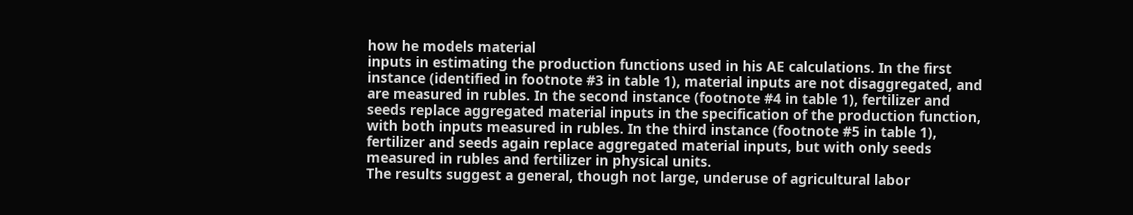how he models material
inputs in estimating the production functions used in his AE calculations. In the first
instance (identified in footnote #3 in table 1), material inputs are not disaggregated, and
are measured in rubles. In the second instance (footnote #4 in table 1), fertilizer and
seeds replace aggregated material inputs in the specification of the production function,
with both inputs measured in rubles. In the third instance (footnote #5 in table 1),
fertilizer and seeds again replace aggregated material inputs, but with only seeds
measured in rubles and fertilizer in physical units.
The results suggest a general, though not large, underuse of agricultural labor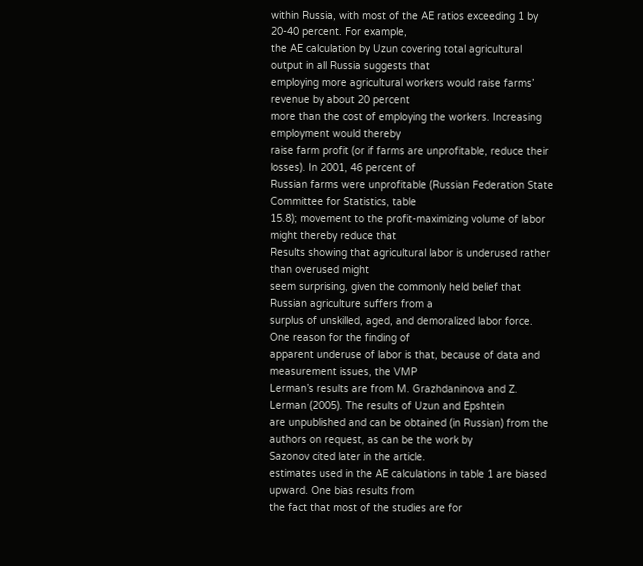within Russia, with most of the AE ratios exceeding 1 by 20-40 percent. For example,
the AE calculation by Uzun covering total agricultural output in all Russia suggests that
employing more agricultural workers would raise farms’ revenue by about 20 percent
more than the cost of employing the workers. Increasing employment would thereby
raise farm profit (or if farms are unprofitable, reduce their losses). In 2001, 46 percent of
Russian farms were unprofitable (Russian Federation State Committee for Statistics, table
15.8); movement to the profit-maximizing volume of labor might thereby reduce that
Results showing that agricultural labor is underused rather than overused might
seem surprising, given the commonly held belief that Russian agriculture suffers from a
surplus of unskilled, aged, and demoralized labor force. One reason for the finding of
apparent underuse of labor is that, because of data and measurement issues, the VMP
Lerman’s results are from M. Grazhdaninova and Z. Lerman (2005). The results of Uzun and Epshtein
are unpublished and can be obtained (in Russian) from the authors on request, as can be the work by
Sazonov cited later in the article.
estimates used in the AE calculations in table 1 are biased upward. One bias results from
the fact that most of the studies are for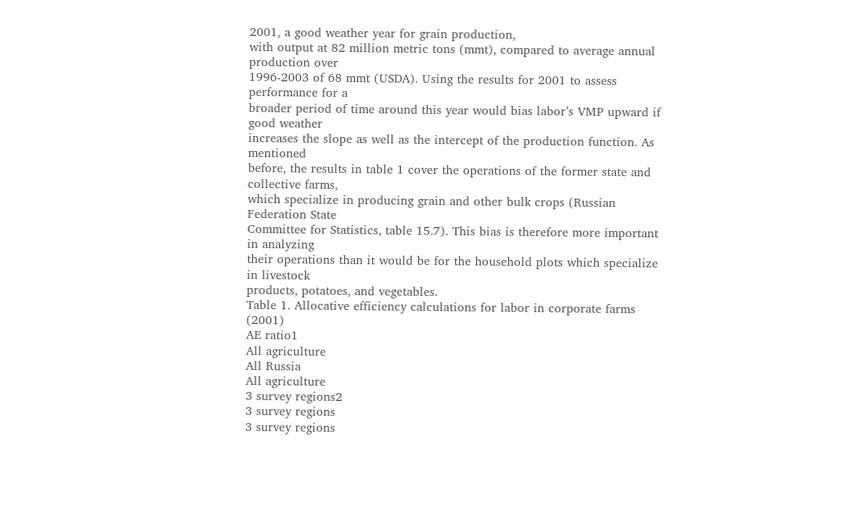2001, a good weather year for grain production,
with output at 82 million metric tons (mmt), compared to average annual production over
1996-2003 of 68 mmt (USDA). Using the results for 2001 to assess performance for a
broader period of time around this year would bias labor’s VMP upward if good weather
increases the slope as well as the intercept of the production function. As mentioned
before, the results in table 1 cover the operations of the former state and collective farms,
which specialize in producing grain and other bulk crops (Russian Federation State
Committee for Statistics, table 15.7). This bias is therefore more important in analyzing
their operations than it would be for the household plots which specialize in livestock
products, potatoes, and vegetables.
Table 1. Allocative efficiency calculations for labor in corporate farms (2001)
AE ratio1
All agriculture
All Russia
All agriculture
3 survey regions2
3 survey regions
3 survey regions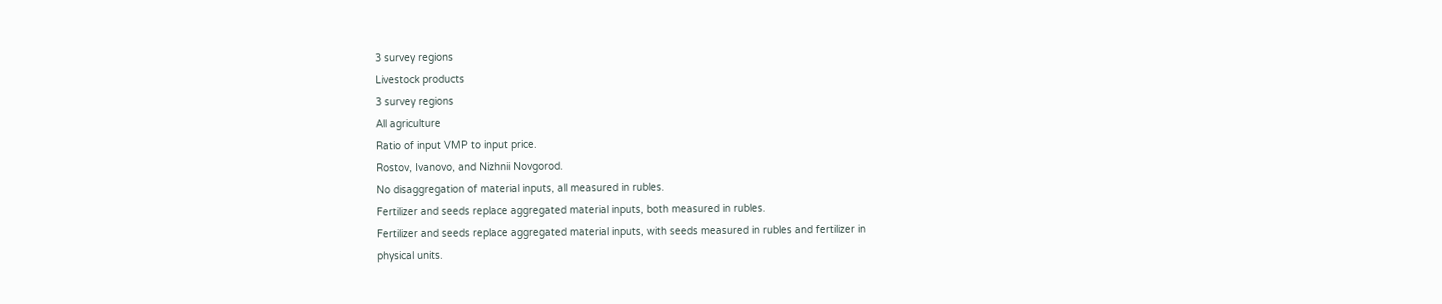3 survey regions
Livestock products
3 survey regions
All agriculture
Ratio of input VMP to input price.
Rostov, Ivanovo, and Nizhnii Novgorod.
No disaggregation of material inputs, all measured in rubles.
Fertilizer and seeds replace aggregated material inputs, both measured in rubles.
Fertilizer and seeds replace aggregated material inputs, with seeds measured in rubles and fertilizer in
physical units.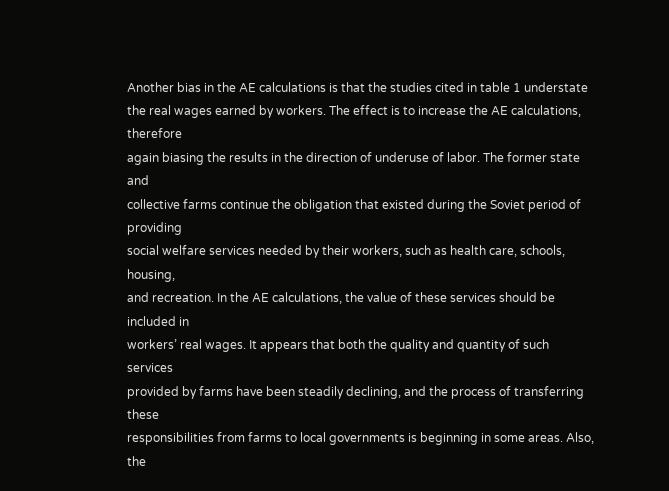Another bias in the AE calculations is that the studies cited in table 1 understate
the real wages earned by workers. The effect is to increase the AE calculations, therefore
again biasing the results in the direction of underuse of labor. The former state and
collective farms continue the obligation that existed during the Soviet period of providing
social welfare services needed by their workers, such as health care, schools, housing,
and recreation. In the AE calculations, the value of these services should be included in
workers’ real wages. It appears that both the quality and quantity of such services
provided by farms have been steadily declining, and the process of transferring these
responsibilities from farms to local governments is beginning in some areas. Also, the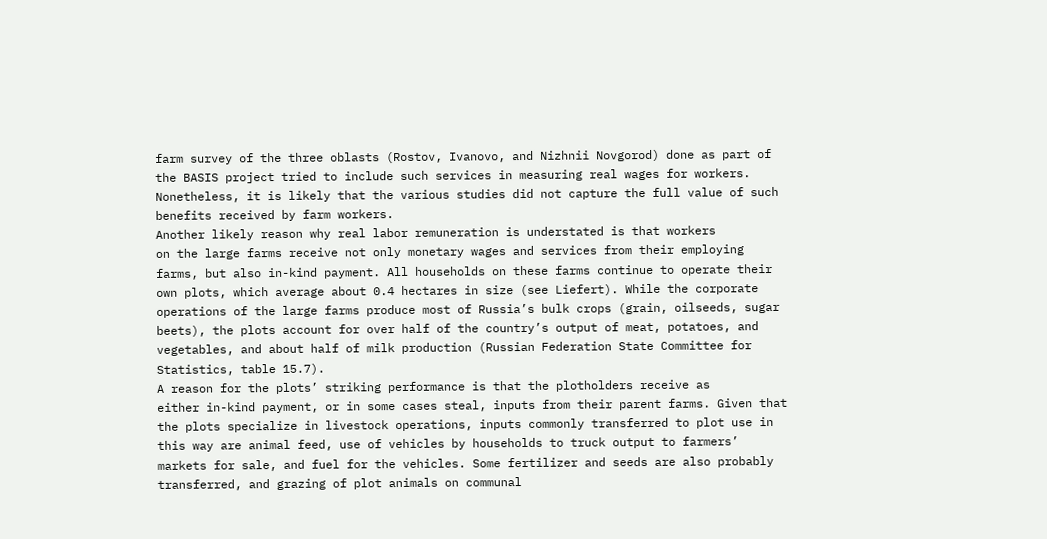farm survey of the three oblasts (Rostov, Ivanovo, and Nizhnii Novgorod) done as part of
the BASIS project tried to include such services in measuring real wages for workers.
Nonetheless, it is likely that the various studies did not capture the full value of such
benefits received by farm workers.
Another likely reason why real labor remuneration is understated is that workers
on the large farms receive not only monetary wages and services from their employing
farms, but also in-kind payment. All households on these farms continue to operate their
own plots, which average about 0.4 hectares in size (see Liefert). While the corporate
operations of the large farms produce most of Russia’s bulk crops (grain, oilseeds, sugar
beets), the plots account for over half of the country’s output of meat, potatoes, and
vegetables, and about half of milk production (Russian Federation State Committee for
Statistics, table 15.7).
A reason for the plots’ striking performance is that the plotholders receive as
either in-kind payment, or in some cases steal, inputs from their parent farms. Given that
the plots specialize in livestock operations, inputs commonly transferred to plot use in
this way are animal feed, use of vehicles by households to truck output to farmers’
markets for sale, and fuel for the vehicles. Some fertilizer and seeds are also probably
transferred, and grazing of plot animals on communal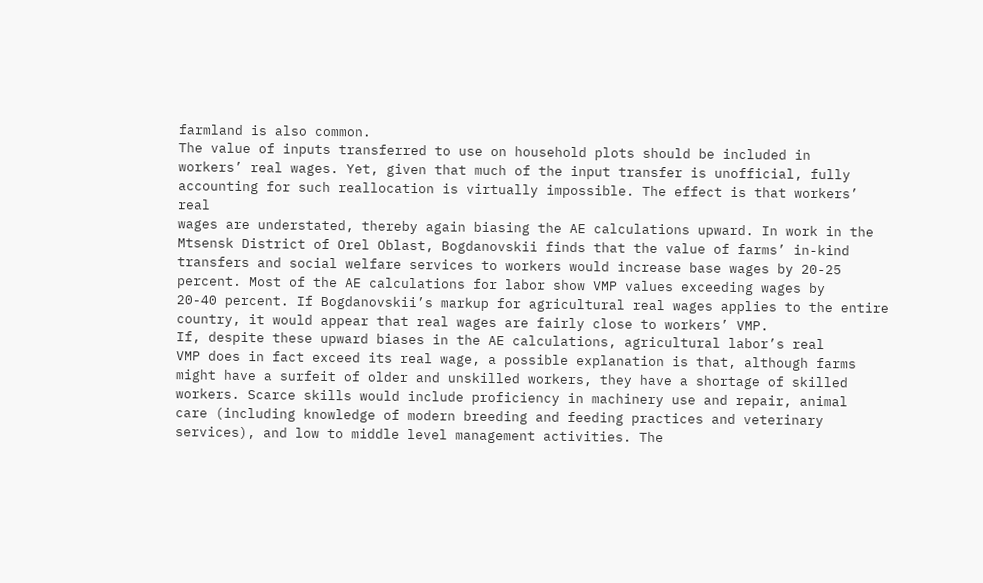farmland is also common.
The value of inputs transferred to use on household plots should be included in
workers’ real wages. Yet, given that much of the input transfer is unofficial, fully
accounting for such reallocation is virtually impossible. The effect is that workers’ real
wages are understated, thereby again biasing the AE calculations upward. In work in the
Mtsensk District of Orel Oblast, Bogdanovskii finds that the value of farms’ in-kind
transfers and social welfare services to workers would increase base wages by 20-25
percent. Most of the AE calculations for labor show VMP values exceeding wages by
20-40 percent. If Bogdanovskii’s markup for agricultural real wages applies to the entire
country, it would appear that real wages are fairly close to workers’ VMP.
If, despite these upward biases in the AE calculations, agricultural labor’s real
VMP does in fact exceed its real wage, a possible explanation is that, although farms
might have a surfeit of older and unskilled workers, they have a shortage of skilled
workers. Scarce skills would include proficiency in machinery use and repair, animal
care (including knowledge of modern breeding and feeding practices and veterinary
services), and low to middle level management activities. The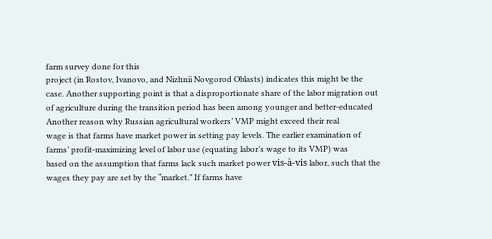farm survey done for this
project (in Rostov, Ivanovo, and Nizhnii Novgorod Oblasts) indicates this might be the
case. Another supporting point is that a disproportionate share of the labor migration out
of agriculture during the transition period has been among younger and better-educated
Another reason why Russian agricultural workers’ VMP might exceed their real
wage is that farms have market power in setting pay levels. The earlier examination of
farms’ profit-maximizing level of labor use (equating labor’s wage to its VMP) was
based on the assumption that farms lack such market power vis-à-vis labor, such that the
wages they pay are set by the “market.” If farms have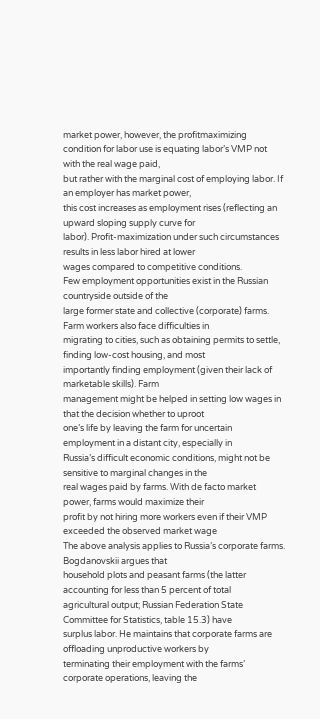market power, however, the profitmaximizing condition for labor use is equating labor’s VMP not with the real wage paid,
but rather with the marginal cost of employing labor. If an employer has market power,
this cost increases as employment rises (reflecting an upward sloping supply curve for
labor). Profit-maximization under such circumstances results in less labor hired at lower
wages compared to competitive conditions.
Few employment opportunities exist in the Russian countryside outside of the
large former state and collective (corporate) farms. Farm workers also face difficulties in
migrating to cities, such as obtaining permits to settle, finding low-cost housing, and most
importantly finding employment (given their lack of marketable skills). Farm
management might be helped in setting low wages in that the decision whether to uproot
one’s life by leaving the farm for uncertain employment in a distant city, especially in
Russia’s difficult economic conditions, might not be sensitive to marginal changes in the
real wages paid by farms. With de facto market power, farms would maximize their
profit by not hiring more workers even if their VMP exceeded the observed market wage
The above analysis applies to Russia’s corporate farms. Bogdanovskii argues that
household plots and peasant farms (the latter accounting for less than 5 percent of total
agricultural output; Russian Federation State Committee for Statistics, table 15.3) have
surplus labor. He maintains that corporate farms are offloading unproductive workers by
terminating their employment with the farms’ corporate operations, leaving the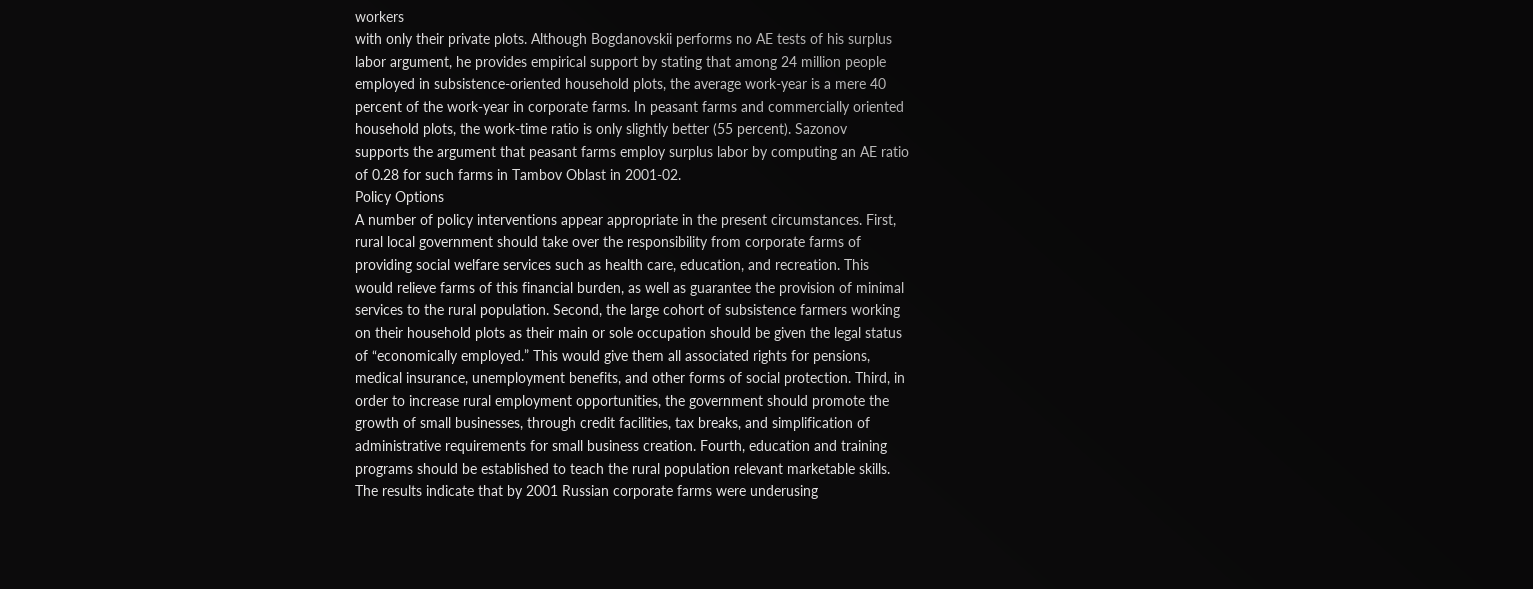workers
with only their private plots. Although Bogdanovskii performs no AE tests of his surplus
labor argument, he provides empirical support by stating that among 24 million people
employed in subsistence-oriented household plots, the average work-year is a mere 40
percent of the work-year in corporate farms. In peasant farms and commercially oriented
household plots, the work-time ratio is only slightly better (55 percent). Sazonov
supports the argument that peasant farms employ surplus labor by computing an AE ratio
of 0.28 for such farms in Tambov Oblast in 2001-02.
Policy Options
A number of policy interventions appear appropriate in the present circumstances. First,
rural local government should take over the responsibility from corporate farms of
providing social welfare services such as health care, education, and recreation. This
would relieve farms of this financial burden, as well as guarantee the provision of minimal
services to the rural population. Second, the large cohort of subsistence farmers working
on their household plots as their main or sole occupation should be given the legal status
of “economically employed.” This would give them all associated rights for pensions,
medical insurance, unemployment benefits, and other forms of social protection. Third, in
order to increase rural employment opportunities, the government should promote the
growth of small businesses, through credit facilities, tax breaks, and simplification of
administrative requirements for small business creation. Fourth, education and training
programs should be established to teach the rural population relevant marketable skills.
The results indicate that by 2001 Russian corporate farms were underusing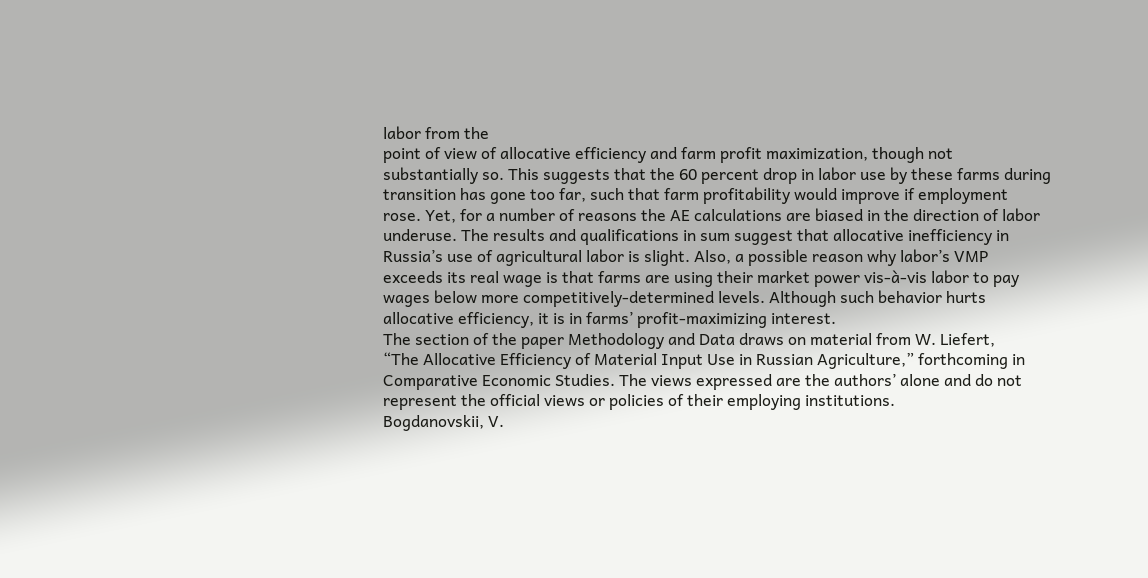labor from the
point of view of allocative efficiency and farm profit maximization, though not
substantially so. This suggests that the 60 percent drop in labor use by these farms during
transition has gone too far, such that farm profitability would improve if employment
rose. Yet, for a number of reasons the AE calculations are biased in the direction of labor
underuse. The results and qualifications in sum suggest that allocative inefficiency in
Russia’s use of agricultural labor is slight. Also, a possible reason why labor’s VMP
exceeds its real wage is that farms are using their market power vis-à-vis labor to pay
wages below more competitively-determined levels. Although such behavior hurts
allocative efficiency, it is in farms’ profit-maximizing interest.
The section of the paper Methodology and Data draws on material from W. Liefert,
“The Allocative Efficiency of Material Input Use in Russian Agriculture,” forthcoming in
Comparative Economic Studies. The views expressed are the authors’ alone and do not
represent the official views or policies of their employing institutions.
Bogdanovskii, V.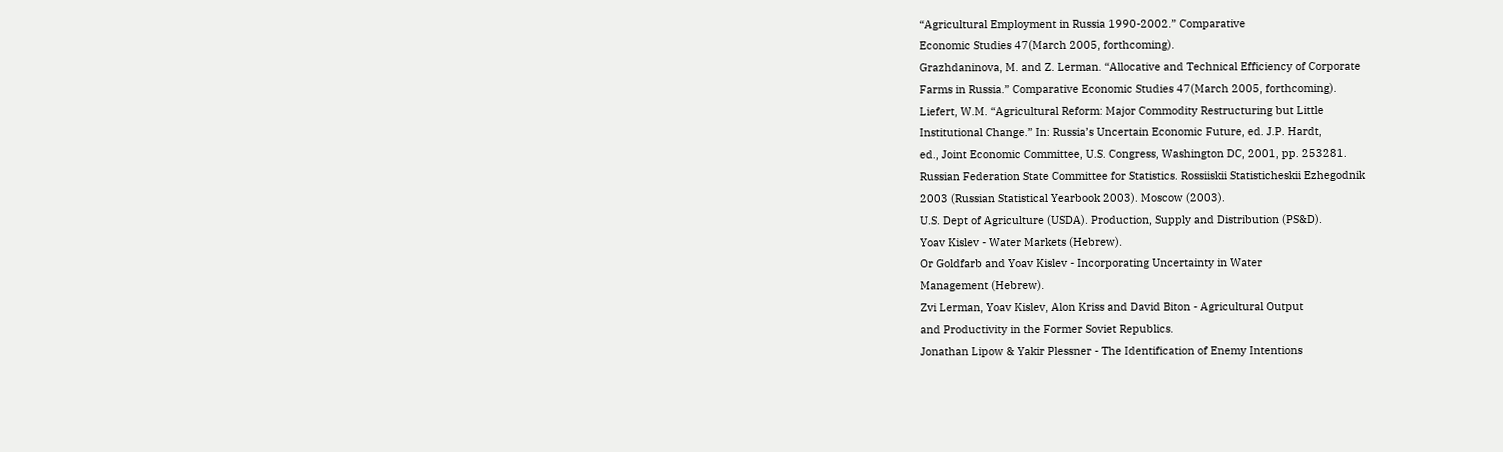“Agricultural Employment in Russia 1990-2002.” Comparative
Economic Studies 47(March 2005, forthcoming).
Grazhdaninova, M. and Z. Lerman. “Allocative and Technical Efficiency of Corporate
Farms in Russia.” Comparative Economic Studies 47(March 2005, forthcoming).
Liefert, W.M. “Agricultural Reform: Major Commodity Restructuring but Little
Institutional Change.” In: Russia’s Uncertain Economic Future, ed. J.P. Hardt,
ed., Joint Economic Committee, U.S. Congress, Washington DC, 2001, pp. 253281.
Russian Federation State Committee for Statistics. Rossiiskii Statisticheskii Ezhegodnik
2003 (Russian Statistical Yearbook 2003). Moscow (2003).
U.S. Dept of Agriculture (USDA). Production, Supply and Distribution (PS&D).
Yoav Kislev - Water Markets (Hebrew).
Or Goldfarb and Yoav Kislev - Incorporating Uncertainty in Water
Management (Hebrew).
Zvi Lerman, Yoav Kislev, Alon Kriss and David Biton - Agricultural Output
and Productivity in the Former Soviet Republics.
Jonathan Lipow & Yakir Plessner - The Identification of Enemy Intentions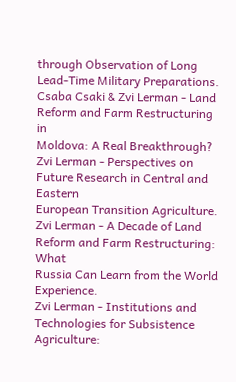through Observation of Long Lead-Time Military Preparations.
Csaba Csaki & Zvi Lerman - Land Reform and Farm Restructuring in
Moldova: A Real Breakthrough?
Zvi Lerman - Perspectives on Future Research in Central and Eastern
European Transition Agriculture.
Zvi Lerman - A Decade of Land Reform and Farm Restructuring: What
Russia Can Learn from the World Experience.
Zvi Lerman - Institutions and Technologies for Subsistence Agriculture: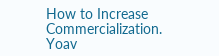How to Increase Commercialization.
Yoav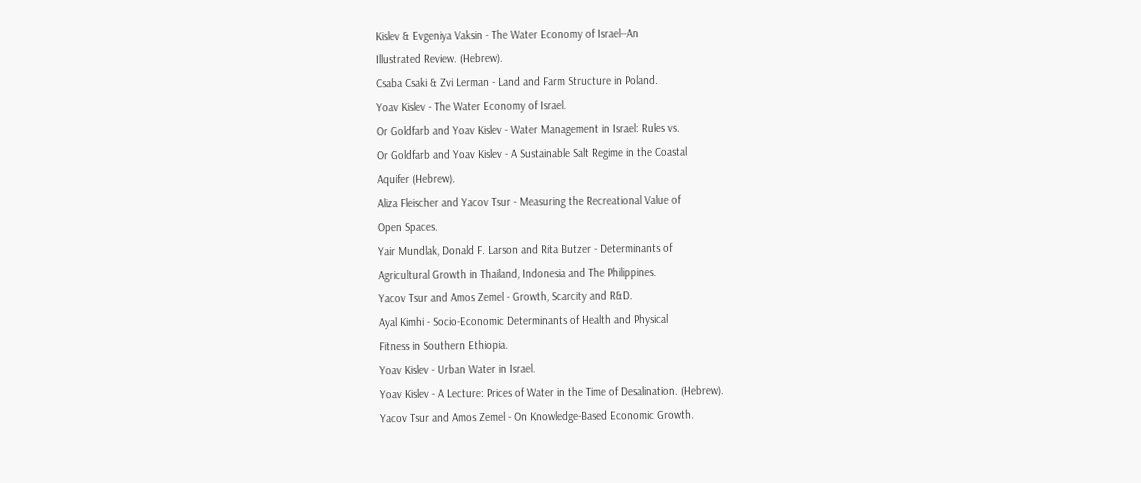Kislev & Evgeniya Vaksin - The Water Economy of Israel--An
Illustrated Review. (Hebrew).
Csaba Csaki & Zvi Lerman - Land and Farm Structure in Poland.
Yoav Kislev - The Water Economy of Israel.
Or Goldfarb and Yoav Kislev - Water Management in Israel: Rules vs.
Or Goldfarb and Yoav Kislev - A Sustainable Salt Regime in the Coastal
Aquifer (Hebrew).
Aliza Fleischer and Yacov Tsur - Measuring the Recreational Value of
Open Spaces.
Yair Mundlak, Donald F. Larson and Rita Butzer - Determinants of
Agricultural Growth in Thailand, Indonesia and The Philippines.
Yacov Tsur and Amos Zemel - Growth, Scarcity and R&D.
Ayal Kimhi - Socio-Economic Determinants of Health and Physical
Fitness in Southern Ethiopia.
Yoav Kislev - Urban Water in Israel.
Yoav Kislev - A Lecture: Prices of Water in the Time of Desalination. (Hebrew).
Yacov Tsur and Amos Zemel - On Knowledge-Based Economic Growth.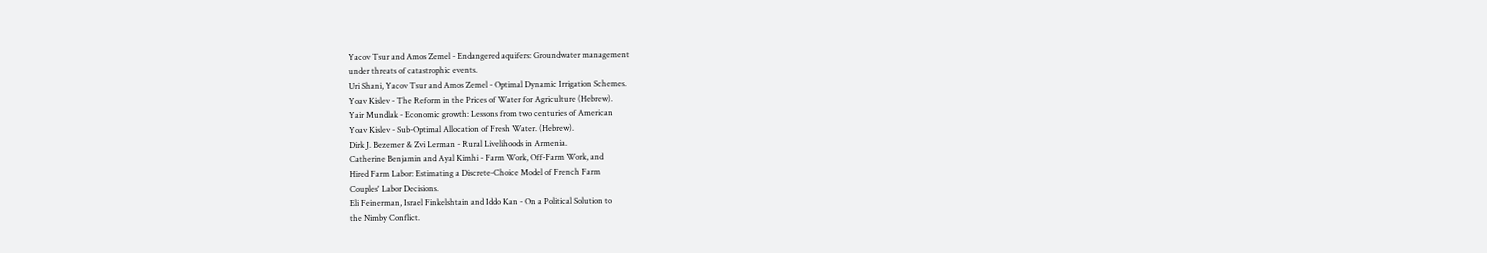Yacov Tsur and Amos Zemel - Endangered aquifers: Groundwater management
under threats of catastrophic events.
Uri Shani, Yacov Tsur and Amos Zemel - Optimal Dynamic Irrigation Schemes.
Yoav Kislev - The Reform in the Prices of Water for Agriculture (Hebrew).
Yair Mundlak - Economic growth: Lessons from two centuries of American
Yoav Kislev - Sub-Optimal Allocation of Fresh Water. (Hebrew).
Dirk J. Bezemer & Zvi Lerman - Rural Livelihoods in Armenia.
Catherine Benjamin and Ayal Kimhi - Farm Work, Off-Farm Work, and
Hired Farm Labor: Estimating a Discrete-Choice Model of French Farm
Couples' Labor Decisions.
Eli Feinerman, Israel Finkelshtain and Iddo Kan - On a Political Solution to
the Nimby Conflict.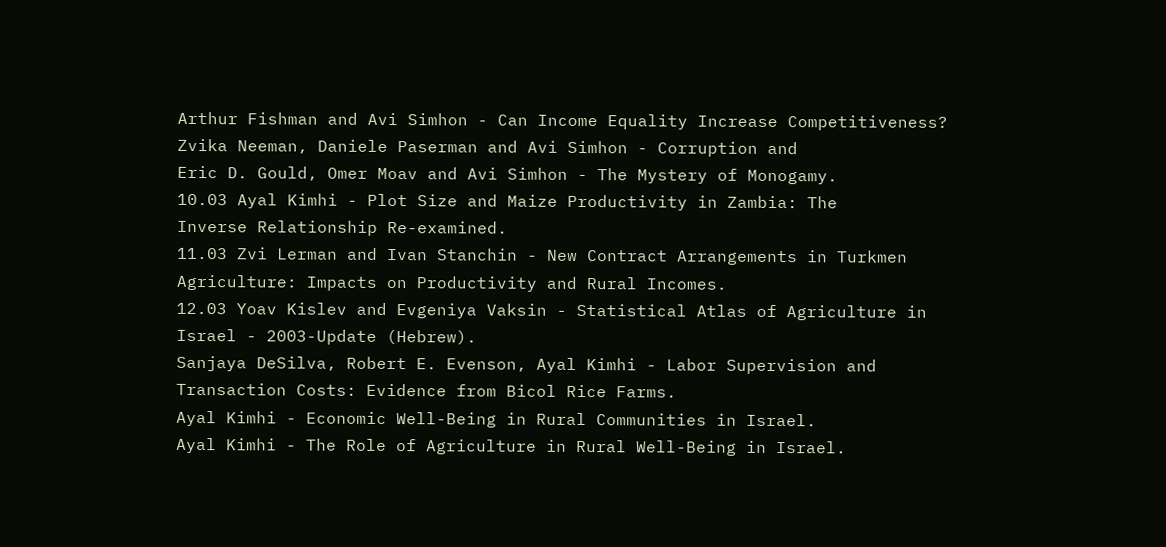Arthur Fishman and Avi Simhon - Can Income Equality Increase Competitiveness?
Zvika Neeman, Daniele Paserman and Avi Simhon - Corruption and
Eric D. Gould, Omer Moav and Avi Simhon - The Mystery of Monogamy.
10.03 Ayal Kimhi - Plot Size and Maize Productivity in Zambia: The
Inverse Relationship Re-examined.
11.03 Zvi Lerman and Ivan Stanchin - New Contract Arrangements in Turkmen
Agriculture: Impacts on Productivity and Rural Incomes.
12.03 Yoav Kislev and Evgeniya Vaksin - Statistical Atlas of Agriculture in
Israel - 2003-Update (Hebrew).
Sanjaya DeSilva, Robert E. Evenson, Ayal Kimhi - Labor Supervision and
Transaction Costs: Evidence from Bicol Rice Farms.
Ayal Kimhi - Economic Well-Being in Rural Communities in Israel.
Ayal Kimhi - The Role of Agriculture in Rural Well-Being in Israel.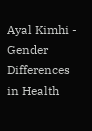Ayal Kimhi - Gender Differences in Health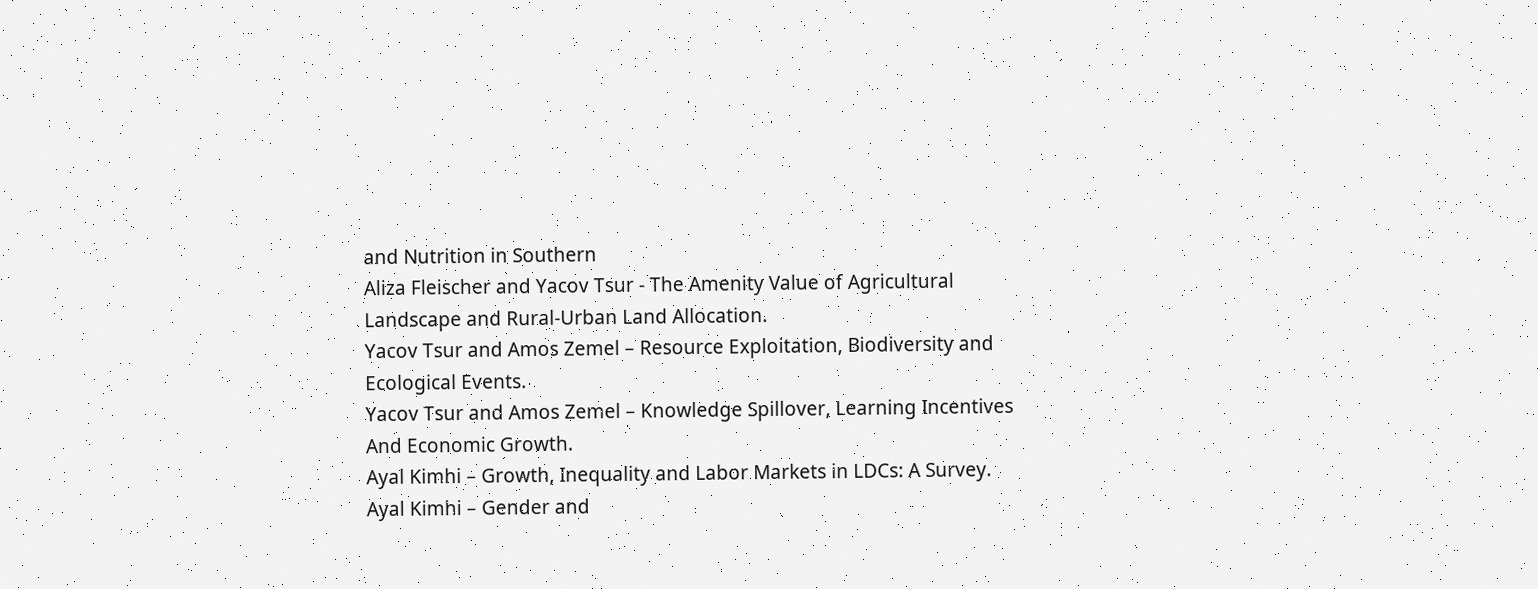and Nutrition in Southern
Aliza Fleischer and Yacov Tsur - The Amenity Value of Agricultural
Landscape and Rural-Urban Land Allocation.
Yacov Tsur and Amos Zemel – Resource Exploitation, Biodiversity and
Ecological Events.
Yacov Tsur and Amos Zemel – Knowledge Spillover, Learning Incentives
And Economic Growth.
Ayal Kimhi – Growth, Inequality and Labor Markets in LDCs: A Survey.
Ayal Kimhi – Gender and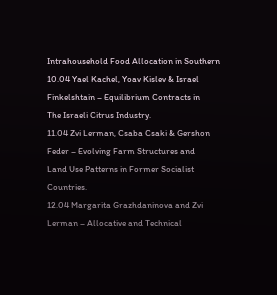Intrahousehold Food Allocation in Southern
10.04 Yael Kachel, Yoav Kislev & Israel Finkelshtain – Equilibrium Contracts in
The Israeli Citrus Industry.
11.04 Zvi Lerman, Csaba Csaki & Gershon Feder – Evolving Farm Structures and
Land Use Patterns in Former Socialist Countries.
12.04 Margarita Grazhdaninova and Zvi Lerman – Allocative and Technical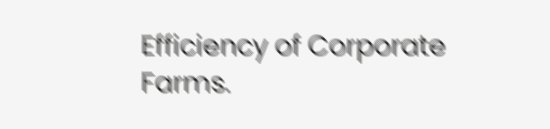Efficiency of Corporate Farms.